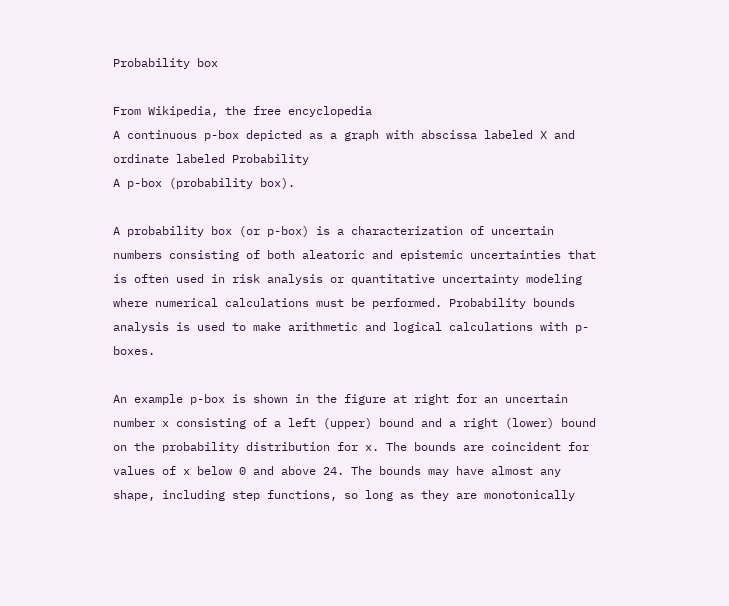Probability box

From Wikipedia, the free encyclopedia
A continuous p-box depicted as a graph with abscissa labeled X and ordinate labeled Probability
A p-box (probability box).

A probability box (or p-box) is a characterization of uncertain numbers consisting of both aleatoric and epistemic uncertainties that is often used in risk analysis or quantitative uncertainty modeling where numerical calculations must be performed. Probability bounds analysis is used to make arithmetic and logical calculations with p-boxes.

An example p-box is shown in the figure at right for an uncertain number x consisting of a left (upper) bound and a right (lower) bound on the probability distribution for x. The bounds are coincident for values of x below 0 and above 24. The bounds may have almost any shape, including step functions, so long as they are monotonically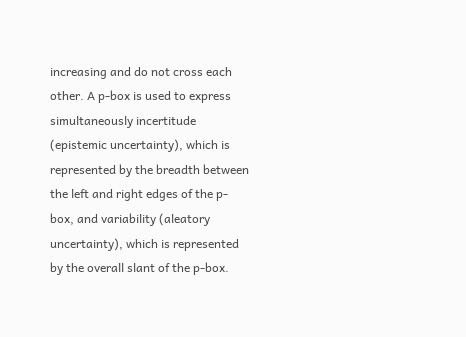increasing and do not cross each other. A p-box is used to express simultaneously incertitude (epistemic uncertainty), which is represented by the breadth between the left and right edges of the p-box, and variability (aleatory uncertainty), which is represented by the overall slant of the p-box.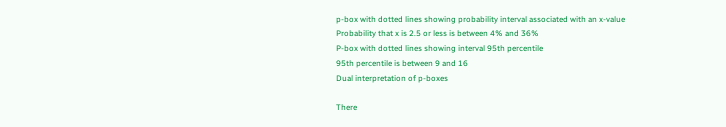p-box with dotted lines showing probability interval associated with an x-value
Probability that x is 2.5 or less is between 4% and 36%
P-box with dotted lines showing interval 95th percentile
95th percentile is between 9 and 16
Dual interpretation of p-boxes

There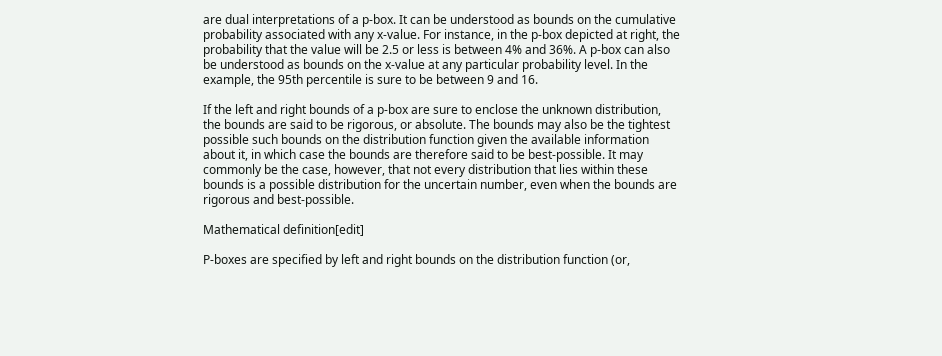are dual interpretations of a p-box. It can be understood as bounds on the cumulative probability associated with any x-value. For instance, in the p-box depicted at right, the probability that the value will be 2.5 or less is between 4% and 36%. A p-box can also be understood as bounds on the x-value at any particular probability level. In the example, the 95th percentile is sure to be between 9 and 16.

If the left and right bounds of a p-box are sure to enclose the unknown distribution, the bounds are said to be rigorous, or absolute. The bounds may also be the tightest possible such bounds on the distribution function given the available information about it, in which case the bounds are therefore said to be best-possible. It may commonly be the case, however, that not every distribution that lies within these bounds is a possible distribution for the uncertain number, even when the bounds are rigorous and best-possible.

Mathematical definition[edit]

P-boxes are specified by left and right bounds on the distribution function (or,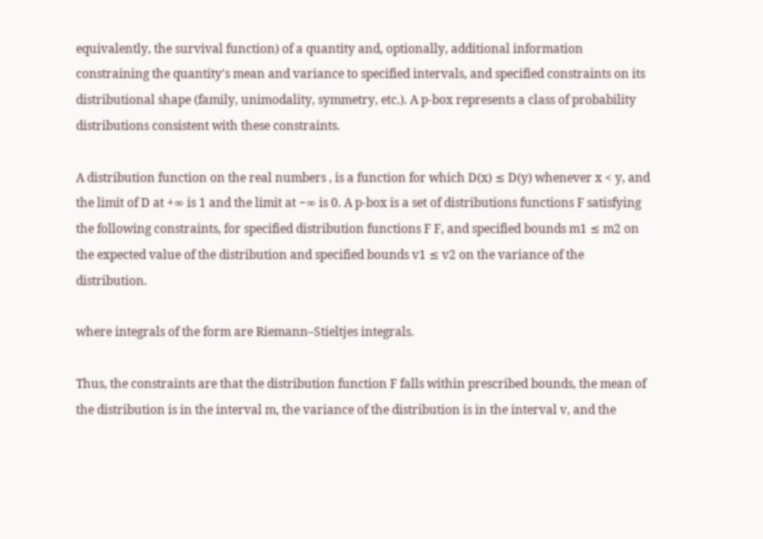equivalently, the survival function) of a quantity and, optionally, additional information constraining the quantity's mean and variance to specified intervals, and specified constraints on its distributional shape (family, unimodality, symmetry, etc.). A p-box represents a class of probability distributions consistent with these constraints.

A distribution function on the real numbers , is a function for which D(x) ≤ D(y) whenever x < y, and the limit of D at +∞ is 1 and the limit at −∞ is 0. A p-box is a set of distributions functions F satisfying the following constraints, for specified distribution functions F F, and specified bounds m1 ≤ m2 on the expected value of the distribution and specified bounds v1 ≤ v2 on the variance of the distribution.

where integrals of the form are Riemann–Stieltjes integrals.

Thus, the constraints are that the distribution function F falls within prescribed bounds, the mean of the distribution is in the interval m, the variance of the distribution is in the interval v, and the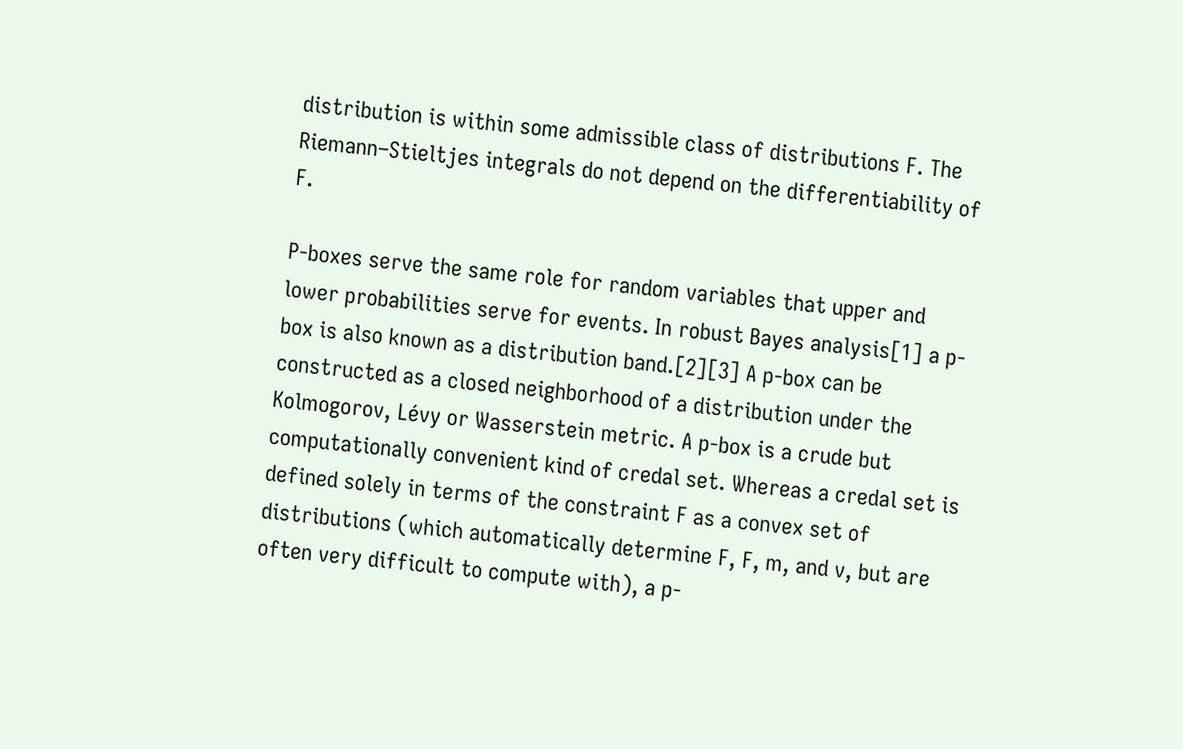distribution is within some admissible class of distributions F. The Riemann–Stieltjes integrals do not depend on the differentiability of F.

P-boxes serve the same role for random variables that upper and lower probabilities serve for events. In robust Bayes analysis[1] a p-box is also known as a distribution band.[2][3] A p-box can be constructed as a closed neighborhood of a distribution under the Kolmogorov, Lévy or Wasserstein metric. A p-box is a crude but computationally convenient kind of credal set. Whereas a credal set is defined solely in terms of the constraint F as a convex set of distributions (which automatically determine F, F, m, and v, but are often very difficult to compute with), a p-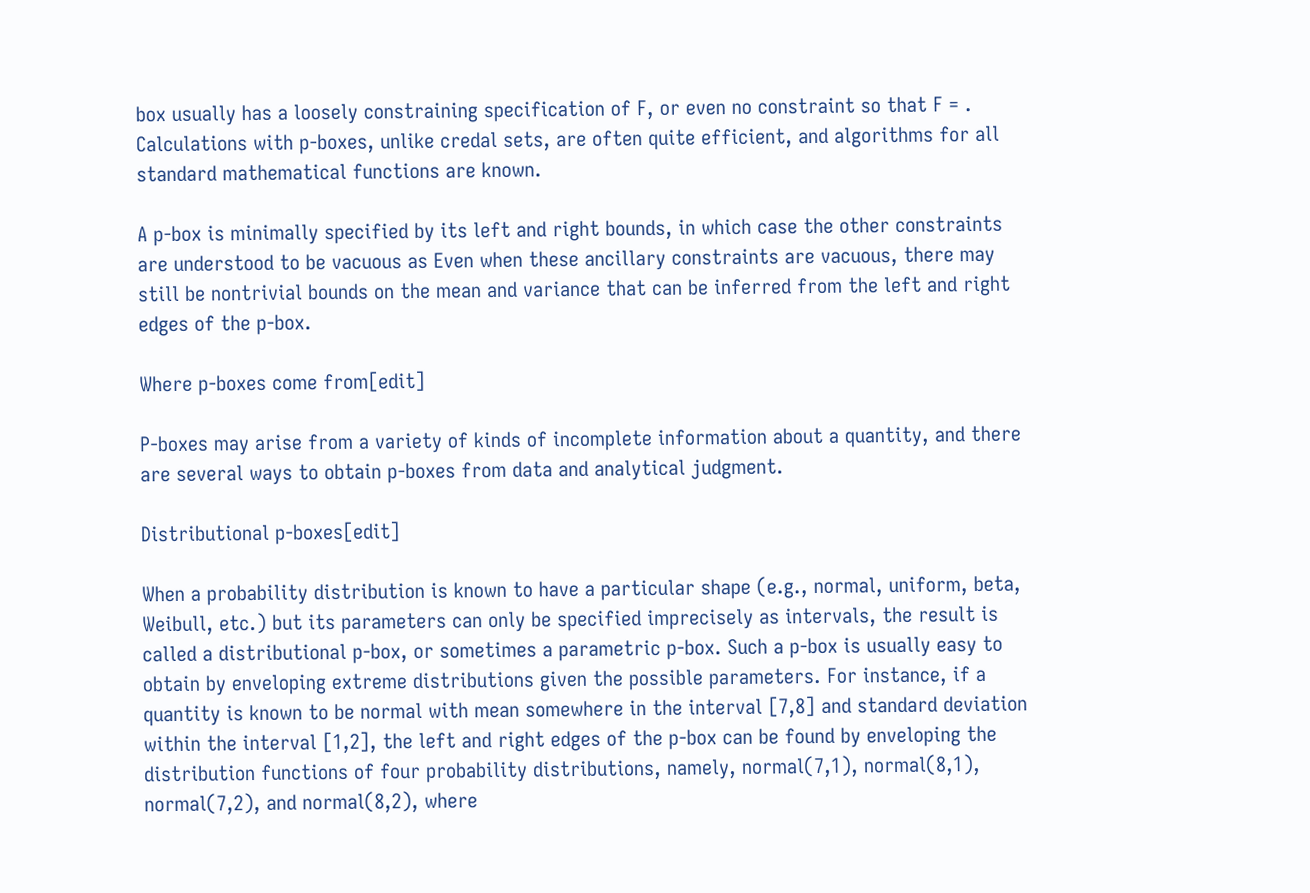box usually has a loosely constraining specification of F, or even no constraint so that F = . Calculations with p-boxes, unlike credal sets, are often quite efficient, and algorithms for all standard mathematical functions are known.

A p-box is minimally specified by its left and right bounds, in which case the other constraints are understood to be vacuous as Even when these ancillary constraints are vacuous, there may still be nontrivial bounds on the mean and variance that can be inferred from the left and right edges of the p-box.

Where p-boxes come from[edit]

P-boxes may arise from a variety of kinds of incomplete information about a quantity, and there are several ways to obtain p-boxes from data and analytical judgment.

Distributional p-boxes[edit]

When a probability distribution is known to have a particular shape (e.g., normal, uniform, beta, Weibull, etc.) but its parameters can only be specified imprecisely as intervals, the result is called a distributional p-box, or sometimes a parametric p-box. Such a p-box is usually easy to obtain by enveloping extreme distributions given the possible parameters. For instance, if a quantity is known to be normal with mean somewhere in the interval [7,8] and standard deviation within the interval [1,2], the left and right edges of the p-box can be found by enveloping the distribution functions of four probability distributions, namely, normal(7,1), normal(8,1), normal(7,2), and normal(8,2), where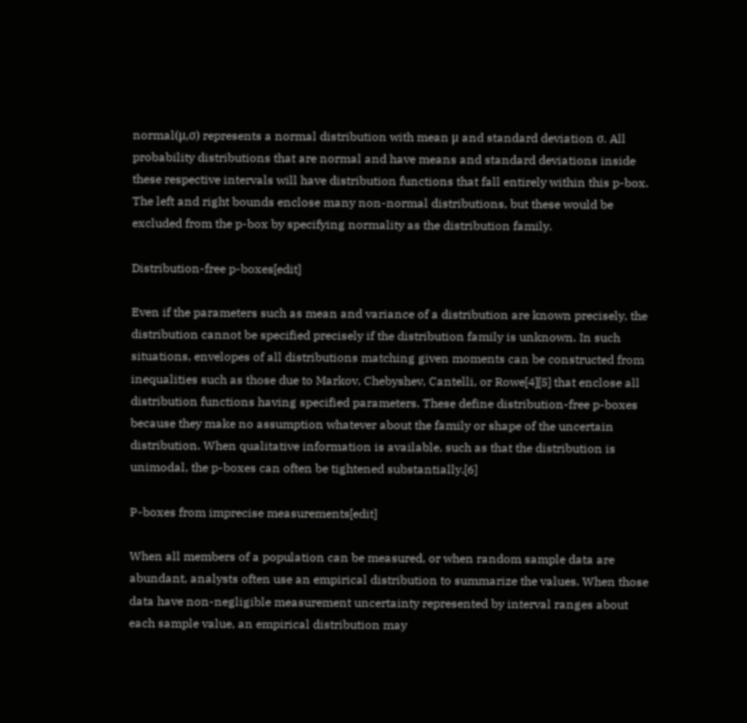normal(μ,σ) represents a normal distribution with mean μ and standard deviation σ. All probability distributions that are normal and have means and standard deviations inside these respective intervals will have distribution functions that fall entirely within this p-box. The left and right bounds enclose many non-normal distributions, but these would be excluded from the p-box by specifying normality as the distribution family.

Distribution-free p-boxes[edit]

Even if the parameters such as mean and variance of a distribution are known precisely, the distribution cannot be specified precisely if the distribution family is unknown. In such situations, envelopes of all distributions matching given moments can be constructed from inequalities such as those due to Markov, Chebyshev, Cantelli, or Rowe[4][5] that enclose all distribution functions having specified parameters. These define distribution-free p-boxes because they make no assumption whatever about the family or shape of the uncertain distribution. When qualitative information is available, such as that the distribution is unimodal, the p-boxes can often be tightened substantially.[6]

P-boxes from imprecise measurements[edit]

When all members of a population can be measured, or when random sample data are abundant, analysts often use an empirical distribution to summarize the values. When those data have non-negligible measurement uncertainty represented by interval ranges about each sample value, an empirical distribution may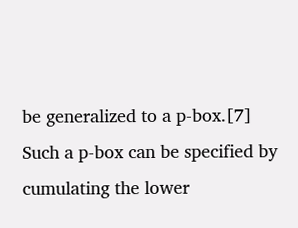be generalized to a p-box.[7] Such a p-box can be specified by cumulating the lower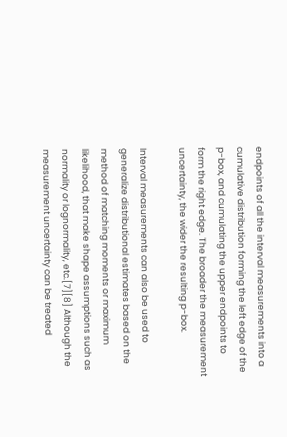endpoints of all the interval measurements into a cumulative distribution forming the left edge of the p-box, and cumulating the upper endpoints to form the right edge. The broader the measurement uncertainty, the wider the resulting p-box.

Interval measurements can also be used to generalize distributional estimates based on the method of matching moments or maximum likelihood, that make shape assumptions such as normality or lognormality, etc.[7][8] Although the measurement uncertainty can be treated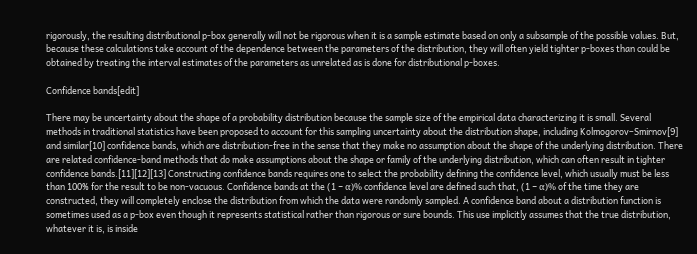rigorously, the resulting distributional p-box generally will not be rigorous when it is a sample estimate based on only a subsample of the possible values. But, because these calculations take account of the dependence between the parameters of the distribution, they will often yield tighter p-boxes than could be obtained by treating the interval estimates of the parameters as unrelated as is done for distributional p-boxes.

Confidence bands[edit]

There may be uncertainty about the shape of a probability distribution because the sample size of the empirical data characterizing it is small. Several methods in traditional statistics have been proposed to account for this sampling uncertainty about the distribution shape, including Kolmogorov–Smirnov[9] and similar[10] confidence bands, which are distribution-free in the sense that they make no assumption about the shape of the underlying distribution. There are related confidence-band methods that do make assumptions about the shape or family of the underlying distribution, which can often result in tighter confidence bands.[11][12][13] Constructing confidence bands requires one to select the probability defining the confidence level, which usually must be less than 100% for the result to be non-vacuous. Confidence bands at the (1 − α)% confidence level are defined such that, (1 − α)% of the time they are constructed, they will completely enclose the distribution from which the data were randomly sampled. A confidence band about a distribution function is sometimes used as a p-box even though it represents statistical rather than rigorous or sure bounds. This use implicitly assumes that the true distribution, whatever it is, is inside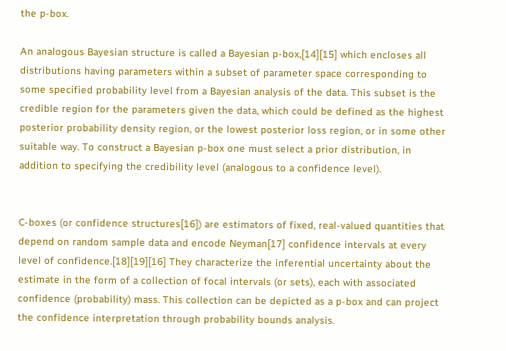the p-box.

An analogous Bayesian structure is called a Bayesian p-box,[14][15] which encloses all distributions having parameters within a subset of parameter space corresponding to some specified probability level from a Bayesian analysis of the data. This subset is the credible region for the parameters given the data, which could be defined as the highest posterior probability density region, or the lowest posterior loss region, or in some other suitable way. To construct a Bayesian p-box one must select a prior distribution, in addition to specifying the credibility level (analogous to a confidence level).


C-boxes (or confidence structures[16]) are estimators of fixed, real-valued quantities that depend on random sample data and encode Neyman[17] confidence intervals at every level of confidence.[18][19][16] They characterize the inferential uncertainty about the estimate in the form of a collection of focal intervals (or sets), each with associated confidence (probability) mass. This collection can be depicted as a p-box and can project the confidence interpretation through probability bounds analysis.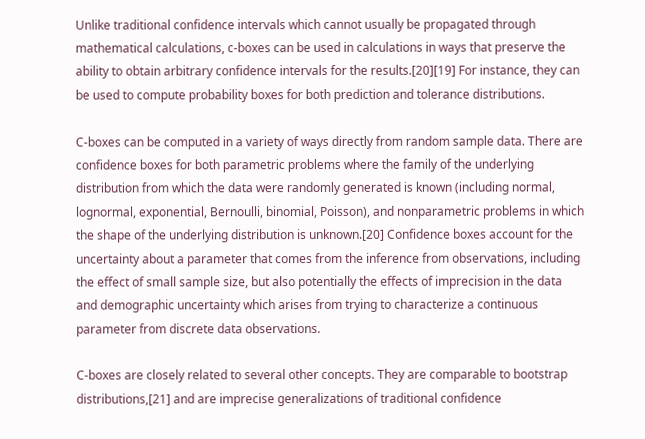Unlike traditional confidence intervals which cannot usually be propagated through mathematical calculations, c-boxes can be used in calculations in ways that preserve the ability to obtain arbitrary confidence intervals for the results.[20][19] For instance, they can be used to compute probability boxes for both prediction and tolerance distributions.

C-boxes can be computed in a variety of ways directly from random sample data. There are confidence boxes for both parametric problems where the family of the underlying distribution from which the data were randomly generated is known (including normal, lognormal, exponential, Bernoulli, binomial, Poisson), and nonparametric problems in which the shape of the underlying distribution is unknown.[20] Confidence boxes account for the uncertainty about a parameter that comes from the inference from observations, including the effect of small sample size, but also potentially the effects of imprecision in the data and demographic uncertainty which arises from trying to characterize a continuous parameter from discrete data observations.

C-boxes are closely related to several other concepts. They are comparable to bootstrap distributions,[21] and are imprecise generalizations of traditional confidence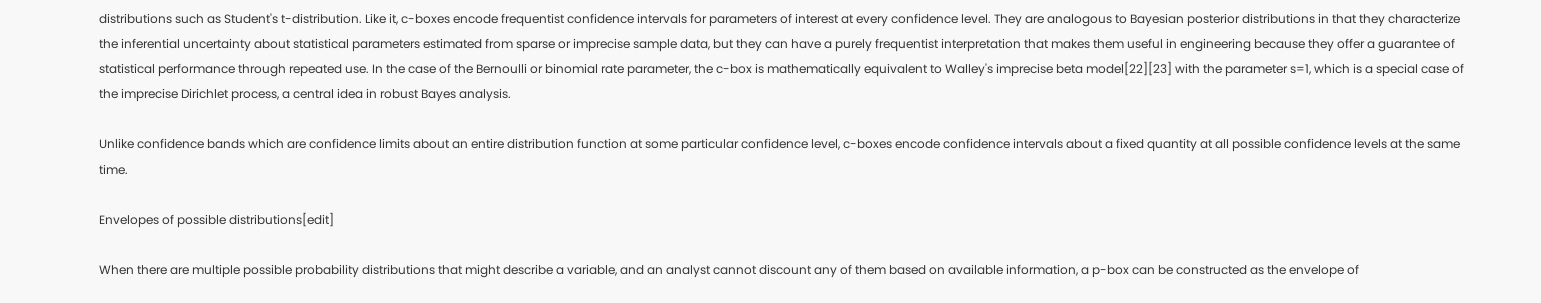distributions such as Student's t-distribution. Like it, c-boxes encode frequentist confidence intervals for parameters of interest at every confidence level. They are analogous to Bayesian posterior distributions in that they characterize the inferential uncertainty about statistical parameters estimated from sparse or imprecise sample data, but they can have a purely frequentist interpretation that makes them useful in engineering because they offer a guarantee of statistical performance through repeated use. In the case of the Bernoulli or binomial rate parameter, the c-box is mathematically equivalent to Walley's imprecise beta model[22][23] with the parameter s=1, which is a special case of the imprecise Dirichlet process, a central idea in robust Bayes analysis.

Unlike confidence bands which are confidence limits about an entire distribution function at some particular confidence level, c-boxes encode confidence intervals about a fixed quantity at all possible confidence levels at the same time.

Envelopes of possible distributions[edit]

When there are multiple possible probability distributions that might describe a variable, and an analyst cannot discount any of them based on available information, a p-box can be constructed as the envelope of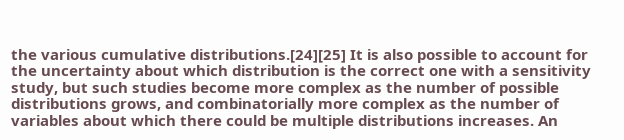the various cumulative distributions.[24][25] It is also possible to account for the uncertainty about which distribution is the correct one with a sensitivity study, but such studies become more complex as the number of possible distributions grows, and combinatorially more complex as the number of variables about which there could be multiple distributions increases. An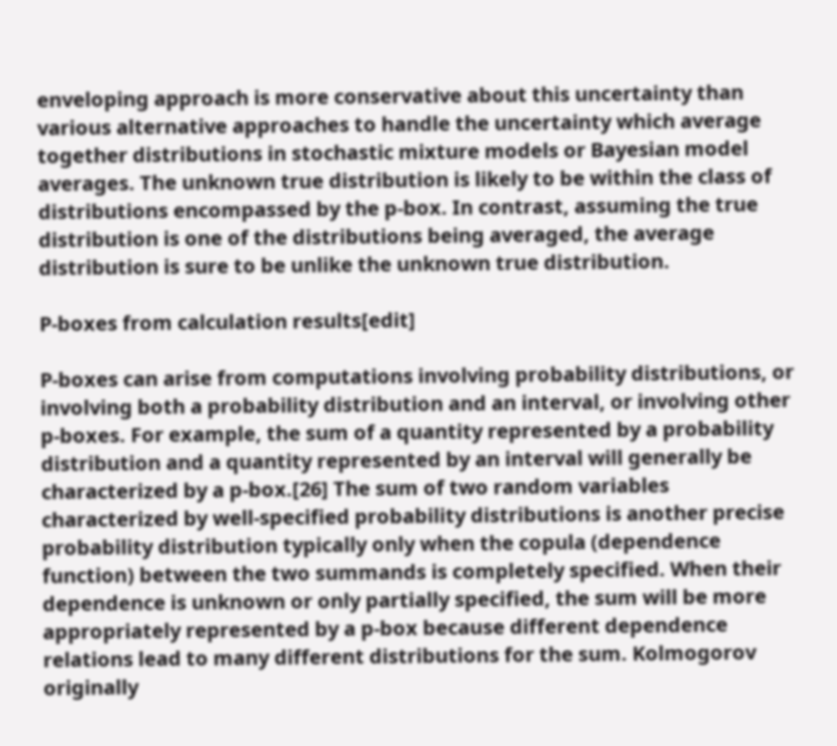enveloping approach is more conservative about this uncertainty than various alternative approaches to handle the uncertainty which average together distributions in stochastic mixture models or Bayesian model averages. The unknown true distribution is likely to be within the class of distributions encompassed by the p-box. In contrast, assuming the true distribution is one of the distributions being averaged, the average distribution is sure to be unlike the unknown true distribution.

P-boxes from calculation results[edit]

P-boxes can arise from computations involving probability distributions, or involving both a probability distribution and an interval, or involving other p-boxes. For example, the sum of a quantity represented by a probability distribution and a quantity represented by an interval will generally be characterized by a p-box.[26] The sum of two random variables characterized by well-specified probability distributions is another precise probability distribution typically only when the copula (dependence function) between the two summands is completely specified. When their dependence is unknown or only partially specified, the sum will be more appropriately represented by a p-box because different dependence relations lead to many different distributions for the sum. Kolmogorov originally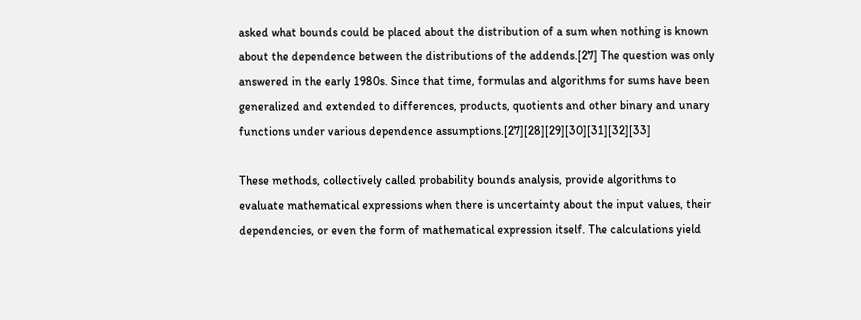asked what bounds could be placed about the distribution of a sum when nothing is known about the dependence between the distributions of the addends.[27] The question was only answered in the early 1980s. Since that time, formulas and algorithms for sums have been generalized and extended to differences, products, quotients and other binary and unary functions under various dependence assumptions.[27][28][29][30][31][32][33]

These methods, collectively called probability bounds analysis, provide algorithms to evaluate mathematical expressions when there is uncertainty about the input values, their dependencies, or even the form of mathematical expression itself. The calculations yield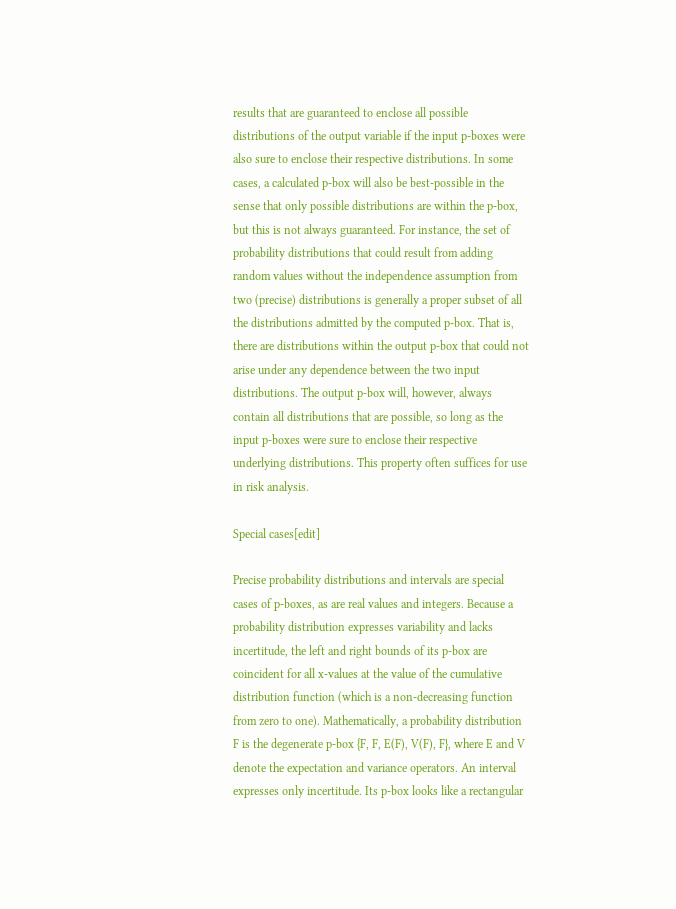results that are guaranteed to enclose all possible distributions of the output variable if the input p-boxes were also sure to enclose their respective distributions. In some cases, a calculated p-box will also be best-possible in the sense that only possible distributions are within the p-box, but this is not always guaranteed. For instance, the set of probability distributions that could result from adding random values without the independence assumption from two (precise) distributions is generally a proper subset of all the distributions admitted by the computed p-box. That is, there are distributions within the output p-box that could not arise under any dependence between the two input distributions. The output p-box will, however, always contain all distributions that are possible, so long as the input p-boxes were sure to enclose their respective underlying distributions. This property often suffices for use in risk analysis.

Special cases[edit]

Precise probability distributions and intervals are special cases of p-boxes, as are real values and integers. Because a probability distribution expresses variability and lacks incertitude, the left and right bounds of its p-box are coincident for all x-values at the value of the cumulative distribution function (which is a non-decreasing function from zero to one). Mathematically, a probability distribution F is the degenerate p-box {F, F, E(F), V(F), F}, where E and V denote the expectation and variance operators. An interval expresses only incertitude. Its p-box looks like a rectangular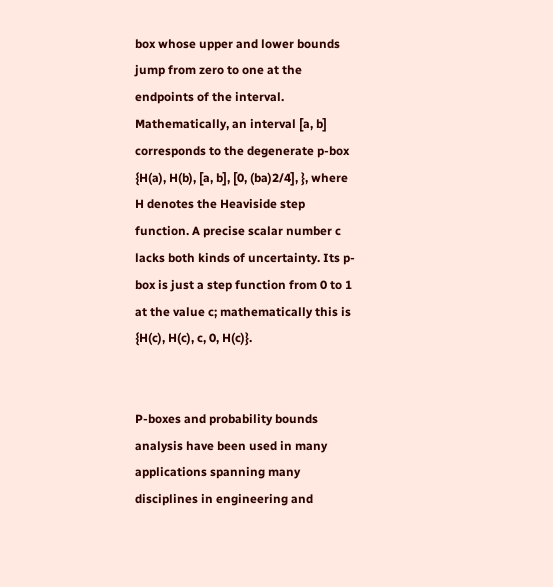box whose upper and lower bounds jump from zero to one at the endpoints of the interval. Mathematically, an interval [a, b] corresponds to the degenerate p-box {H(a), H(b), [a, b], [0, (ba)2/4], }, where H denotes the Heaviside step function. A precise scalar number c lacks both kinds of uncertainty. Its p-box is just a step function from 0 to 1 at the value c; mathematically this is {H(c), H(c), c, 0, H(c)}.


P-boxes and probability bounds analysis have been used in many applications spanning many disciplines in engineering and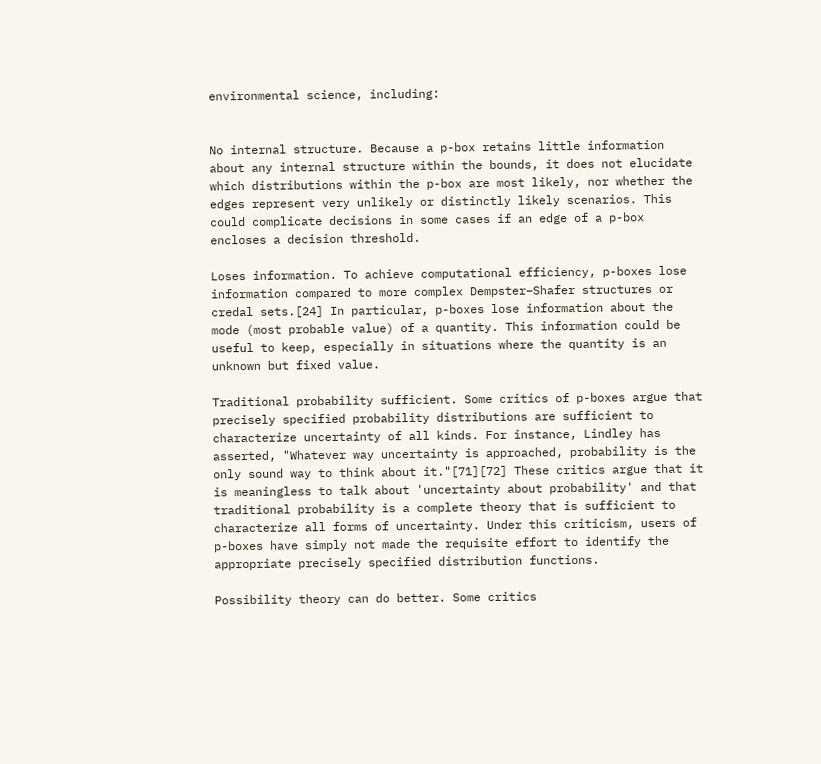environmental science, including:


No internal structure. Because a p-box retains little information about any internal structure within the bounds, it does not elucidate which distributions within the p-box are most likely, nor whether the edges represent very unlikely or distinctly likely scenarios. This could complicate decisions in some cases if an edge of a p-box encloses a decision threshold.

Loses information. To achieve computational efficiency, p-boxes lose information compared to more complex Dempster–Shafer structures or credal sets.[24] In particular, p-boxes lose information about the mode (most probable value) of a quantity. This information could be useful to keep, especially in situations where the quantity is an unknown but fixed value.

Traditional probability sufficient. Some critics of p-boxes argue that precisely specified probability distributions are sufficient to characterize uncertainty of all kinds. For instance, Lindley has asserted, "Whatever way uncertainty is approached, probability is the only sound way to think about it."[71][72] These critics argue that it is meaningless to talk about 'uncertainty about probability' and that traditional probability is a complete theory that is sufficient to characterize all forms of uncertainty. Under this criticism, users of p-boxes have simply not made the requisite effort to identify the appropriate precisely specified distribution functions.

Possibility theory can do better. Some critics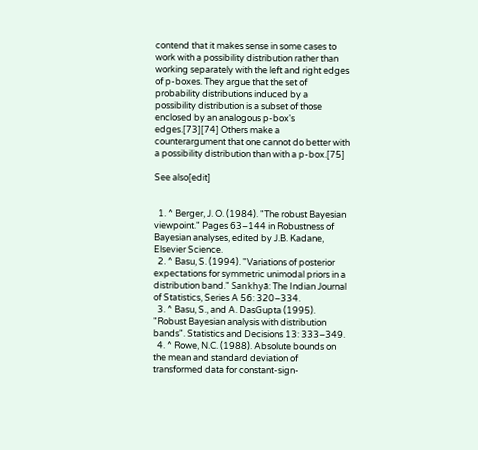contend that it makes sense in some cases to work with a possibility distribution rather than working separately with the left and right edges of p-boxes. They argue that the set of probability distributions induced by a possibility distribution is a subset of those enclosed by an analogous p-box's edges.[73][74] Others make a counterargument that one cannot do better with a possibility distribution than with a p-box.[75]

See also[edit]


  1. ^ Berger, J. O. (1984). "The robust Bayesian viewpoint." Pages 63–144 in Robustness of Bayesian analyses, edited by J.B. Kadane, Elsevier Science.
  2. ^ Basu, S. (1994). "Variations of posterior expectations for symmetric unimodal priors in a distribution band." Sankhyā: The Indian Journal of Statistics, Series A 56: 320–334.
  3. ^ Basu, S., and A. DasGupta (1995). "Robust Bayesian analysis with distribution bands". Statistics and Decisions 13: 333–349.
  4. ^ Rowe, N.C. (1988). Absolute bounds on the mean and standard deviation of transformed data for constant-sign-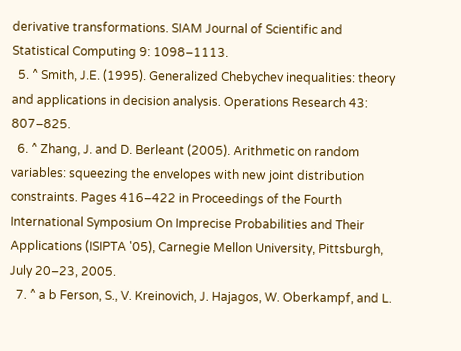derivative transformations. SIAM Journal of Scientific and Statistical Computing 9: 1098–1113.
  5. ^ Smith, J.E. (1995). Generalized Chebychev inequalities: theory and applications in decision analysis. Operations Research 43: 807–825.
  6. ^ Zhang, J. and D. Berleant (2005). Arithmetic on random variables: squeezing the envelopes with new joint distribution constraints. Pages 416–422 in Proceedings of the Fourth International Symposium On Imprecise Probabilities and Their Applications (ISIPTA '05), Carnegie Mellon University, Pittsburgh, July 20–23, 2005.
  7. ^ a b Ferson, S., V. Kreinovich, J. Hajagos, W. Oberkampf, and L.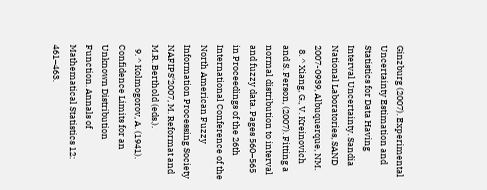Ginzburg (2007). Experimental Uncertainty Estimation and Statistics for Data Having Interval Uncertainty. Sandia National Laboratories, SAND 2007-0939, Albuquerque, NM.
  8. ^ Xiang, G., V. Kreinovich and S. Ferson, (2007). Fitting a normal distribution to interval and fuzzy data. Pages 560–565 in Proceedings of the 26th International Conference of the North American Fuzzy Information Processing Society NAFIPS'2007, M. Reformat and M.R. Berthold (eds.).
  9. ^ Kolmogorov, A. (1941). Confidence Limits for an Unknown Distribution Function. Annals of Mathematical Statistics 12: 461–463.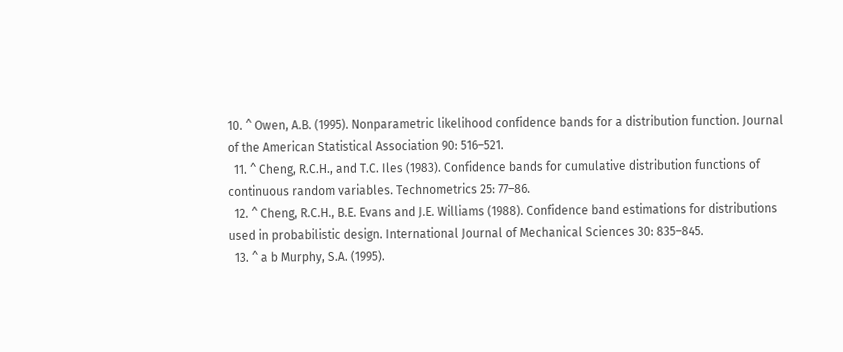10. ^ Owen, A.B. (1995). Nonparametric likelihood confidence bands for a distribution function. Journal of the American Statistical Association 90: 516–521.
  11. ^ Cheng, R.C.H., and T.C. Iles (1983). Confidence bands for cumulative distribution functions of continuous random variables. Technometrics 25: 77–86.
  12. ^ Cheng, R.C.H., B.E. Evans and J.E. Williams (1988). Confidence band estimations for distributions used in probabilistic design. International Journal of Mechanical Sciences 30: 835–845.
  13. ^ a b Murphy, S.A. (1995).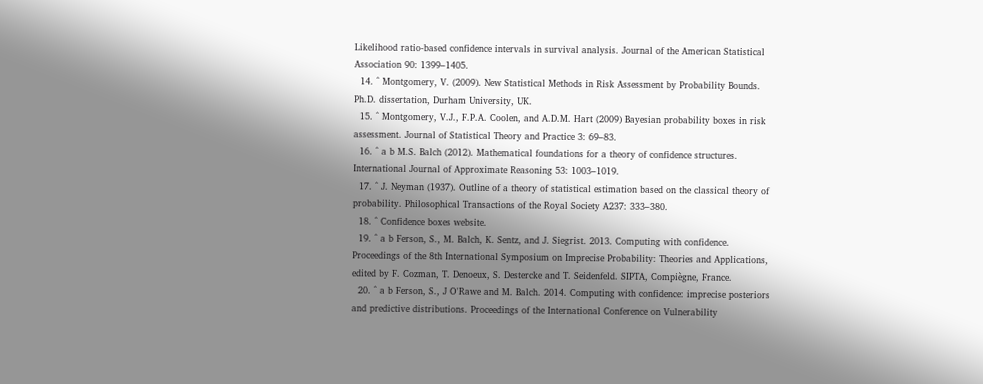Likelihood ratio-based confidence intervals in survival analysis. Journal of the American Statistical Association 90: 1399–1405.
  14. ^ Montgomery, V. (2009). New Statistical Methods in Risk Assessment by Probability Bounds. Ph.D. dissertation, Durham University, UK.
  15. ^ Montgomery, V.J., F.P.A. Coolen, and A.D.M. Hart (2009) Bayesian probability boxes in risk assessment. Journal of Statistical Theory and Practice 3: 69–83.
  16. ^ a b M.S. Balch (2012). Mathematical foundations for a theory of confidence structures. International Journal of Approximate Reasoning 53: 1003–1019.
  17. ^ J. Neyman (1937). Outline of a theory of statistical estimation based on the classical theory of probability. Philosophical Transactions of the Royal Society A237: 333–380.
  18. ^ Confidence boxes website.
  19. ^ a b Ferson, S., M. Balch, K. Sentz, and J. Siegrist. 2013. Computing with confidence. Proceedings of the 8th International Symposium on Imprecise Probability: Theories and Applications, edited by F. Cozman, T. Denoeux, S. Destercke and T. Seidenfeld. SIPTA, Compiègne, France.
  20. ^ a b Ferson, S., J O'Rawe and M. Balch. 2014. Computing with confidence: imprecise posteriors and predictive distributions. Proceedings of the International Conference on Vulnerability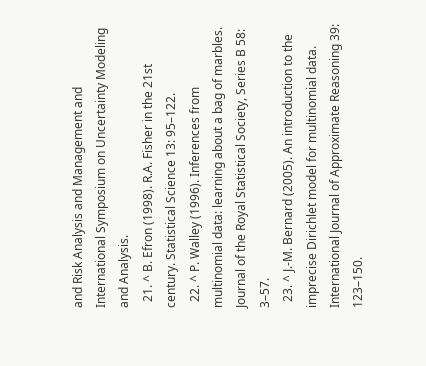and Risk Analysis and Management and International Symposium on Uncertainty Modeling and Analysis.
  21. ^ B. Efron (1998). R.A. Fisher in the 21st century. Statistical Science 13: 95–122.
  22. ^ P. Walley (1996). Inferences from multinomial data: learning about a bag of marbles. Journal of the Royal Statistical Society, Series B 58: 3–57.
  23. ^ J.-M. Bernard (2005). An introduction to the imprecise Dirichlet model for multinomial data. International Journal of Approximate Reasoning 39: 123–150.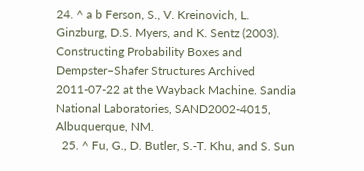24. ^ a b Ferson, S., V. Kreinovich, L. Ginzburg, D.S. Myers, and K. Sentz (2003). Constructing Probability Boxes and Dempster–Shafer Structures Archived 2011-07-22 at the Wayback Machine. Sandia National Laboratories, SAND2002-4015, Albuquerque, NM.
  25. ^ Fu, G., D. Butler, S.-T. Khu, and S. Sun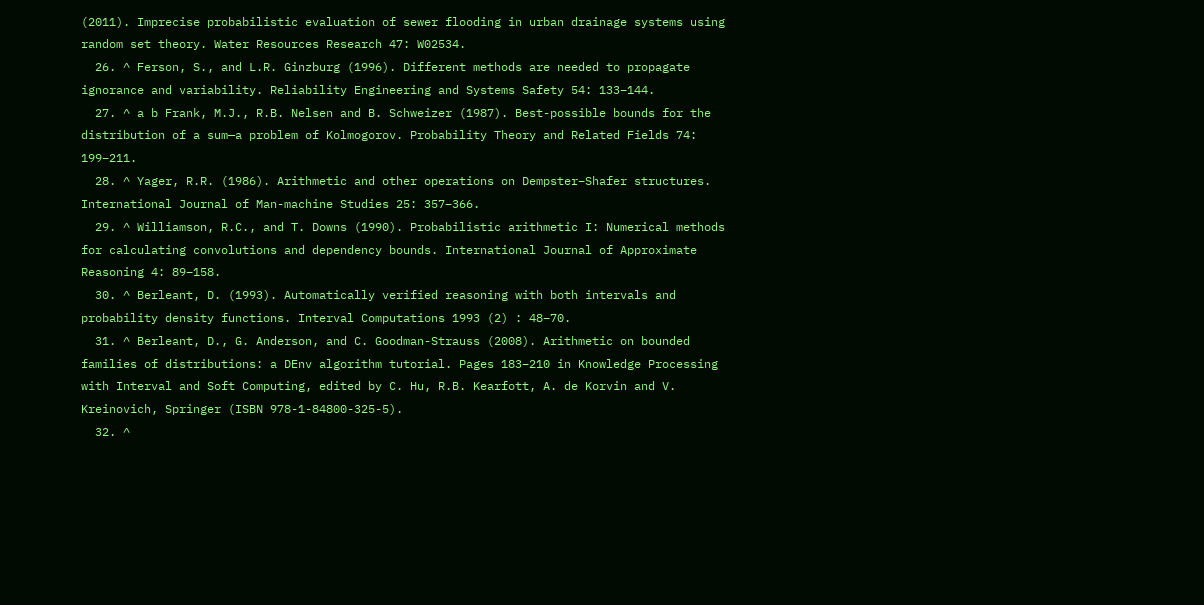(2011). Imprecise probabilistic evaluation of sewer flooding in urban drainage systems using random set theory. Water Resources Research 47: W02534.
  26. ^ Ferson, S., and L.R. Ginzburg (1996). Different methods are needed to propagate ignorance and variability. Reliability Engineering and Systems Safety 54: 133–144.
  27. ^ a b Frank, M.J., R.B. Nelsen and B. Schweizer (1987). Best-possible bounds for the distribution of a sum—a problem of Kolmogorov. Probability Theory and Related Fields 74: 199–211.
  28. ^ Yager, R.R. (1986). Arithmetic and other operations on Dempster–Shafer structures. International Journal of Man-machine Studies 25: 357–366.
  29. ^ Williamson, R.C., and T. Downs (1990). Probabilistic arithmetic I: Numerical methods for calculating convolutions and dependency bounds. International Journal of Approximate Reasoning 4: 89–158.
  30. ^ Berleant, D. (1993). Automatically verified reasoning with both intervals and probability density functions. Interval Computations 1993 (2) : 48–70.
  31. ^ Berleant, D., G. Anderson, and C. Goodman-Strauss (2008). Arithmetic on bounded families of distributions: a DEnv algorithm tutorial. Pages 183–210 in Knowledge Processing with Interval and Soft Computing, edited by C. Hu, R.B. Kearfott, A. de Korvin and V. Kreinovich, Springer (ISBN 978-1-84800-325-5).
  32. ^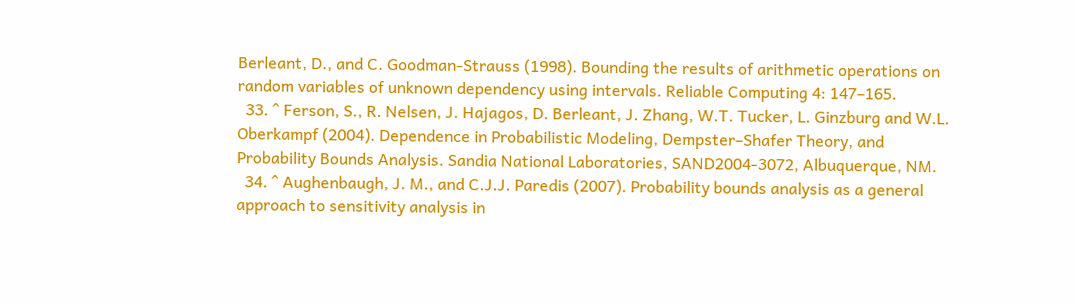Berleant, D., and C. Goodman-Strauss (1998). Bounding the results of arithmetic operations on random variables of unknown dependency using intervals. Reliable Computing 4: 147–165.
  33. ^ Ferson, S., R. Nelsen, J. Hajagos, D. Berleant, J. Zhang, W.T. Tucker, L. Ginzburg and W.L. Oberkampf (2004). Dependence in Probabilistic Modeling, Dempster–Shafer Theory, and Probability Bounds Analysis. Sandia National Laboratories, SAND2004-3072, Albuquerque, NM.
  34. ^ Aughenbaugh, J. M., and C.J.J. Paredis (2007). Probability bounds analysis as a general approach to sensitivity analysis in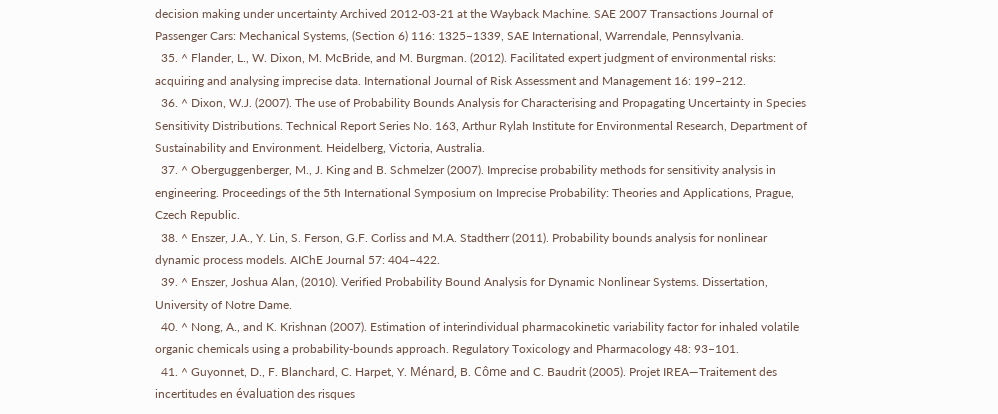decision making under uncertainty Archived 2012-03-21 at the Wayback Machine. SAE 2007 Transactions Journal of Passenger Cars: Mechanical Systems, (Section 6) 116: 1325–1339, SAE International, Warrendale, Pennsylvania.
  35. ^ Flander, L., W. Dixon, M. McBride, and M. Burgman. (2012). Facilitated expert judgment of environmental risks: acquiring and analysing imprecise data. International Journal of Risk Assessment and Management 16: 199–212.
  36. ^ Dixon, W.J. (2007). The use of Probability Bounds Analysis for Characterising and Propagating Uncertainty in Species Sensitivity Distributions. Technical Report Series No. 163, Arthur Rylah Institute for Environmental Research, Department of Sustainability and Environment. Heidelberg, Victoria, Australia.
  37. ^ Oberguggenberger, M., J. King and B. Schmelzer (2007). Imprecise probability methods for sensitivity analysis in engineering. Proceedings of the 5th International Symposium on Imprecise Probability: Theories and Applications, Prague, Czech Republic.
  38. ^ Enszer, J.A., Y. Lin, S. Ferson, G.F. Corliss and M.A. Stadtherr (2011). Probability bounds analysis for nonlinear dynamic process models. AIChE Journal 57: 404–422.
  39. ^ Enszer, Joshua Alan, (2010). Verified Probability Bound Analysis for Dynamic Nonlinear Systems. Dissertation, University of Notre Dame.
  40. ^ Nong, A., and K. Krishnan (2007). Estimation of interindividual pharmacokinetic variability factor for inhaled volatile organic chemicals using a probability-bounds approach. Regulatory Toxicology and Pharmacology 48: 93–101.
  41. ^ Guyonnet, D., F. Blanchard, C. Harpet, Y. Ménard, B. Côme and C. Baudrit (2005). Projet IREA—Traitement des incertitudes en évaluation des risques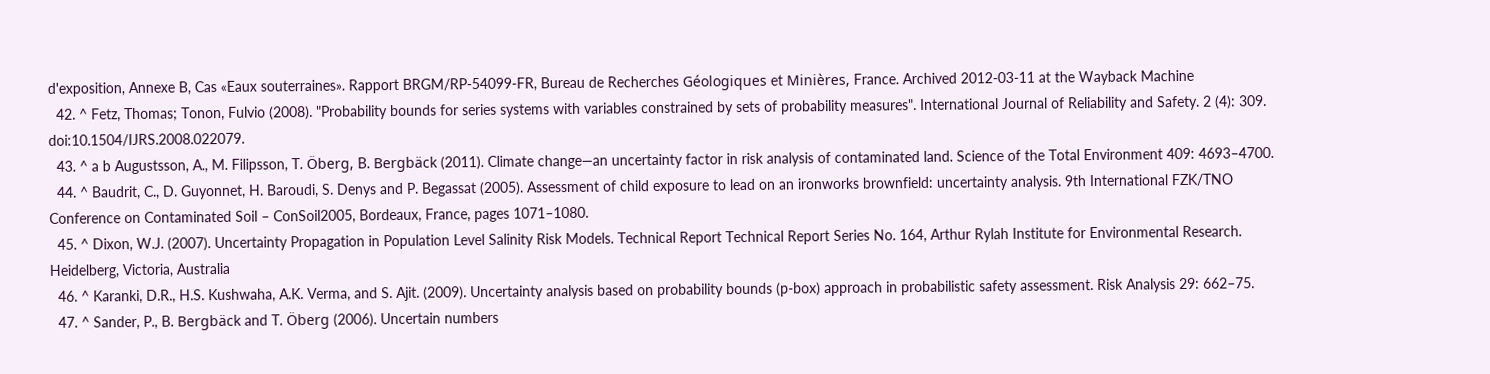d'exposition, Annexe B, Cas «Eaux souterraines». Rapport BRGM/RP-54099-FR, Bureau de Recherches Géologiques et Minières, France. Archived 2012-03-11 at the Wayback Machine
  42. ^ Fetz, Thomas; Tonon, Fulvio (2008). "Probability bounds for series systems with variables constrained by sets of probability measures". International Journal of Reliability and Safety. 2 (4): 309. doi:10.1504/IJRS.2008.022079.
  43. ^ a b Augustsson, A., M. Filipsson, T. Öberg, B. Bergbäck (2011). Climate change—an uncertainty factor in risk analysis of contaminated land. Science of the Total Environment 409: 4693–4700.
  44. ^ Baudrit, C., D. Guyonnet, H. Baroudi, S. Denys and P. Begassat (2005). Assessment of child exposure to lead on an ironworks brownfield: uncertainty analysis. 9th International FZK/TNO Conference on Contaminated Soil – ConSoil2005, Bordeaux, France, pages 1071–1080.
  45. ^ Dixon, W.J. (2007). Uncertainty Propagation in Population Level Salinity Risk Models. Technical Report Technical Report Series No. 164, Arthur Rylah Institute for Environmental Research. Heidelberg, Victoria, Australia
  46. ^ Karanki, D.R., H.S. Kushwaha, A.K. Verma, and S. Ajit. (2009). Uncertainty analysis based on probability bounds (p-box) approach in probabilistic safety assessment. Risk Analysis 29: 662–75.
  47. ^ Sander, P., B. Bergbäck and T. Öberg (2006). Uncertain numbers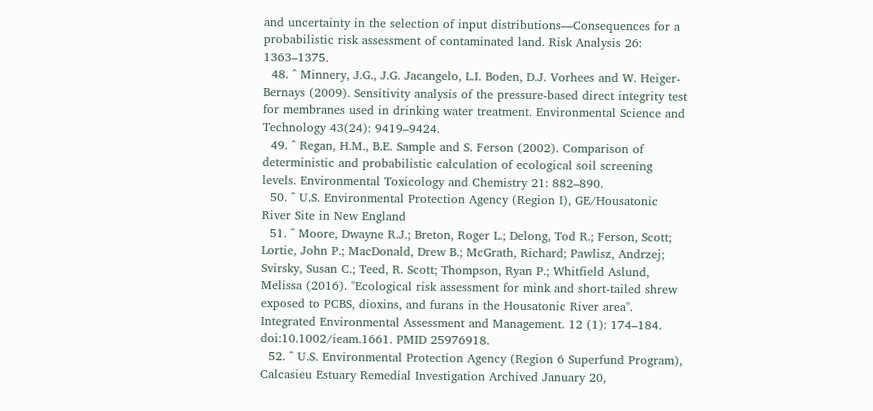and uncertainty in the selection of input distributions—Consequences for a probabilistic risk assessment of contaminated land. Risk Analysis 26: 1363–1375.
  48. ^ Minnery, J.G., J.G. Jacangelo, L.I. Boden, D.J. Vorhees and W. Heiger-Bernays (2009). Sensitivity analysis of the pressure-based direct integrity test for membranes used in drinking water treatment. Environmental Science and Technology 43(24): 9419–9424.
  49. ^ Regan, H.M., B.E. Sample and S. Ferson (2002). Comparison of deterministic and probabilistic calculation of ecological soil screening levels. Environmental Toxicology and Chemistry 21: 882–890.
  50. ^ U.S. Environmental Protection Agency (Region I), GE/Housatonic River Site in New England
  51. ^ Moore, Dwayne R.J.; Breton, Roger L.; Delong, Tod R.; Ferson, Scott; Lortie, John P.; MacDonald, Drew B.; McGrath, Richard; Pawlisz, Andrzej; Svirsky, Susan C.; Teed, R. Scott; Thompson, Ryan P.; Whitfield Aslund, Melissa (2016). "Ecological risk assessment for mink and short-tailed shrew exposed to PCBS, dioxins, and furans in the Housatonic River area". Integrated Environmental Assessment and Management. 12 (1): 174–184. doi:10.1002/ieam.1661. PMID 25976918.
  52. ^ U.S. Environmental Protection Agency (Region 6 Superfund Program), Calcasieu Estuary Remedial Investigation Archived January 20,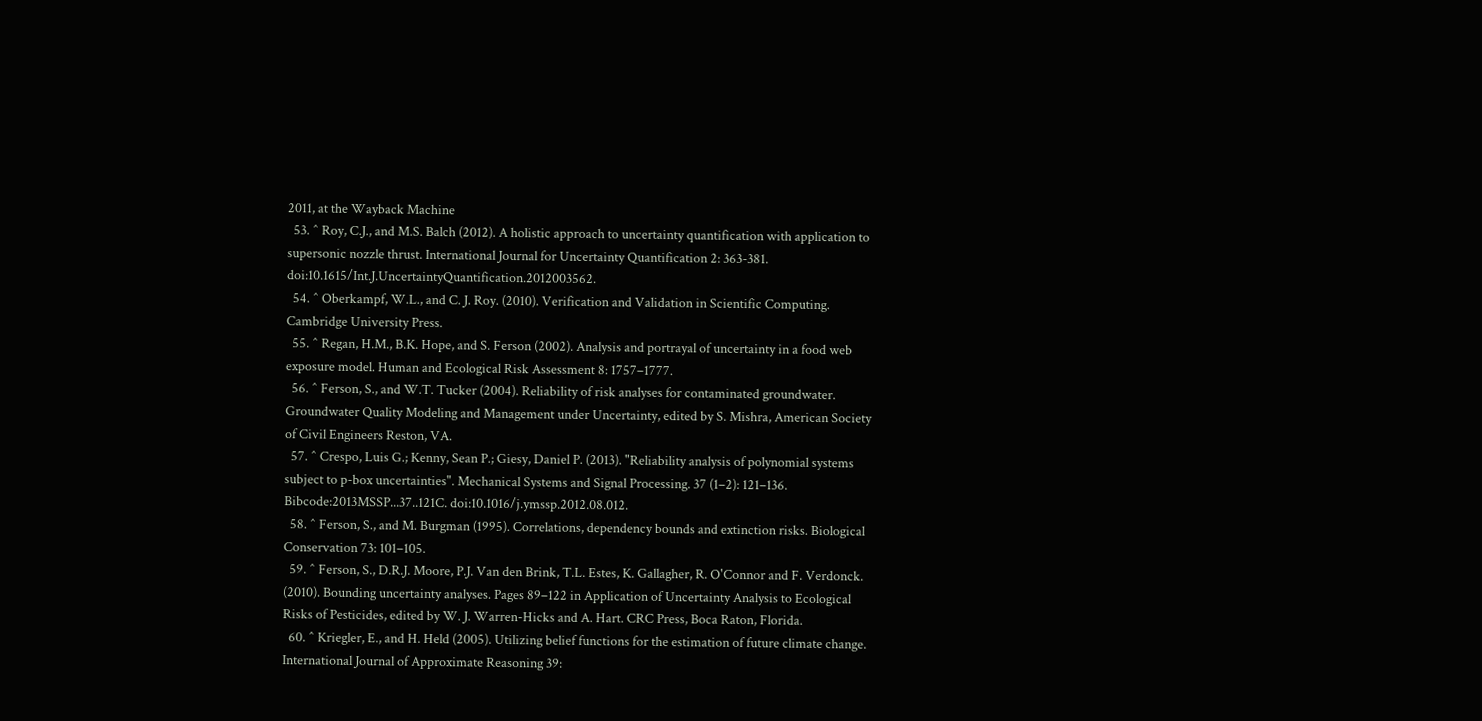2011, at the Wayback Machine
  53. ^ Roy, C.J., and M.S. Balch (2012). A holistic approach to uncertainty quantification with application to supersonic nozzle thrust. International Journal for Uncertainty Quantification 2: 363-381. doi:10.1615/Int.J.UncertaintyQuantification.2012003562.
  54. ^ Oberkampf, W.L., and C. J. Roy. (2010). Verification and Validation in Scientific Computing. Cambridge University Press.
  55. ^ Regan, H.M., B.K. Hope, and S. Ferson (2002). Analysis and portrayal of uncertainty in a food web exposure model. Human and Ecological Risk Assessment 8: 1757–1777.
  56. ^ Ferson, S., and W.T. Tucker (2004). Reliability of risk analyses for contaminated groundwater. Groundwater Quality Modeling and Management under Uncertainty, edited by S. Mishra, American Society of Civil Engineers Reston, VA.
  57. ^ Crespo, Luis G.; Kenny, Sean P.; Giesy, Daniel P. (2013). "Reliability analysis of polynomial systems subject to p-box uncertainties". Mechanical Systems and Signal Processing. 37 (1–2): 121–136. Bibcode:2013MSSP...37..121C. doi:10.1016/j.ymssp.2012.08.012.
  58. ^ Ferson, S., and M. Burgman (1995). Correlations, dependency bounds and extinction risks. Biological Conservation 73: 101–105.
  59. ^ Ferson, S., D.R.J. Moore, P.J. Van den Brink, T.L. Estes, K. Gallagher, R. O'Connor and F. Verdonck. (2010). Bounding uncertainty analyses. Pages 89–122 in Application of Uncertainty Analysis to Ecological Risks of Pesticides, edited by W. J. Warren-Hicks and A. Hart. CRC Press, Boca Raton, Florida.
  60. ^ Kriegler, E., and H. Held (2005). Utilizing belief functions for the estimation of future climate change. International Journal of Approximate Reasoning 39: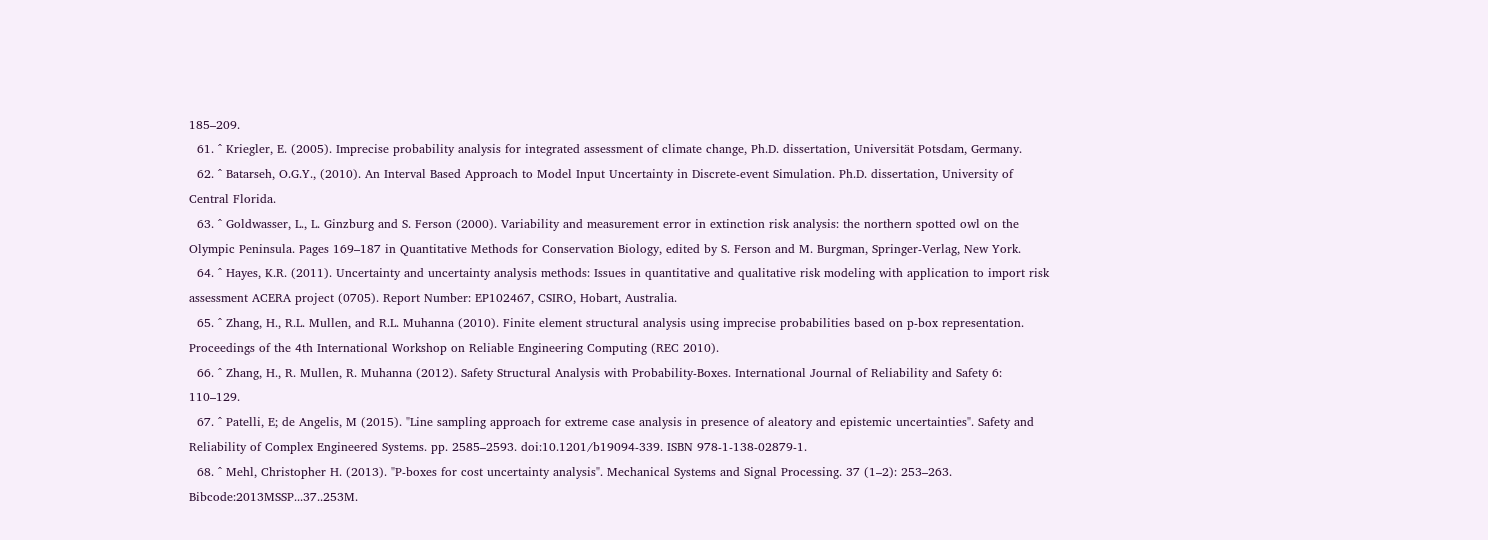185–209.
  61. ^ Kriegler, E. (2005). Imprecise probability analysis for integrated assessment of climate change, Ph.D. dissertation, Universität Potsdam, Germany.
  62. ^ Batarseh, O.G.Y., (2010). An Interval Based Approach to Model Input Uncertainty in Discrete-event Simulation. Ph.D. dissertation, University of Central Florida.
  63. ^ Goldwasser, L., L. Ginzburg and S. Ferson (2000). Variability and measurement error in extinction risk analysis: the northern spotted owl on the Olympic Peninsula. Pages 169–187 in Quantitative Methods for Conservation Biology, edited by S. Ferson and M. Burgman, Springer-Verlag, New York.
  64. ^ Hayes, K.R. (2011). Uncertainty and uncertainty analysis methods: Issues in quantitative and qualitative risk modeling with application to import risk assessment ACERA project (0705). Report Number: EP102467, CSIRO, Hobart, Australia.
  65. ^ Zhang, H., R.L. Mullen, and R.L. Muhanna (2010). Finite element structural analysis using imprecise probabilities based on p-box representation. Proceedings of the 4th International Workshop on Reliable Engineering Computing (REC 2010).
  66. ^ Zhang, H., R. Mullen, R. Muhanna (2012). Safety Structural Analysis with Probability-Boxes. International Journal of Reliability and Safety 6: 110–129.
  67. ^ Patelli, E; de Angelis, M (2015). "Line sampling approach for extreme case analysis in presence of aleatory and epistemic uncertainties". Safety and Reliability of Complex Engineered Systems. pp. 2585–2593. doi:10.1201/b19094-339. ISBN 978-1-138-02879-1.
  68. ^ Mehl, Christopher H. (2013). "P-boxes for cost uncertainty analysis". Mechanical Systems and Signal Processing. 37 (1–2): 253–263. Bibcode:2013MSSP...37..253M.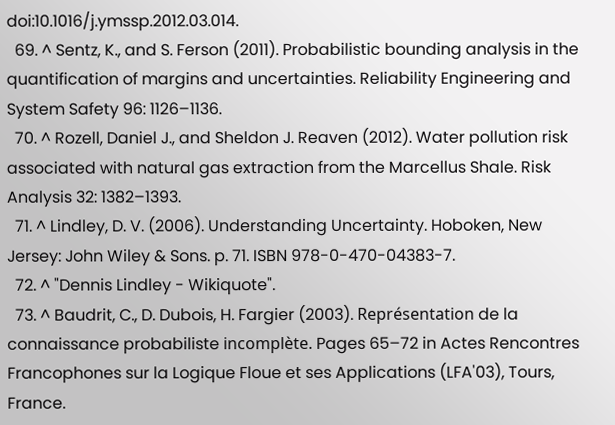doi:10.1016/j.ymssp.2012.03.014.
  69. ^ Sentz, K., and S. Ferson (2011). Probabilistic bounding analysis in the quantification of margins and uncertainties. Reliability Engineering and System Safety 96: 1126–1136.
  70. ^ Rozell, Daniel J., and Sheldon J. Reaven (2012). Water pollution risk associated with natural gas extraction from the Marcellus Shale. Risk Analysis 32: 1382–1393.
  71. ^ Lindley, D. V. (2006). Understanding Uncertainty. Hoboken, New Jersey: John Wiley & Sons. p. 71. ISBN 978-0-470-04383-7.
  72. ^ "Dennis Lindley - Wikiquote".
  73. ^ Baudrit, C., D. Dubois, H. Fargier (2003). Représentation de la connaissance probabiliste incomplète. Pages 65–72 in Actes Rencontres Francophones sur la Logique Floue et ses Applications (LFA'03), Tours, France.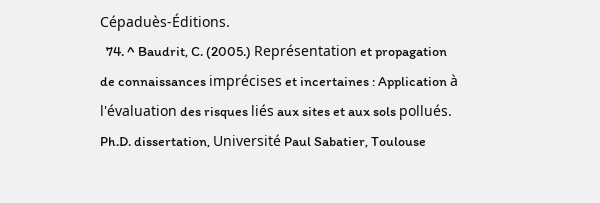Cépaduès-Éditions.
  74. ^ Baudrit, C. (2005.) Représentation et propagation de connaissances imprécises et incertaines : Application à l'évaluation des risques liés aux sites et aux sols pollués. Ph.D. dissertation, Université Paul Sabatier, Toulouse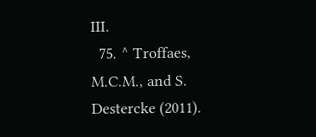III.
  75. ^ Troffaes, M.C.M., and S. Destercke (2011).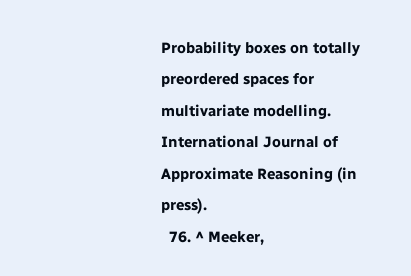Probability boxes on totally preordered spaces for multivariate modelling. International Journal of Approximate Reasoning (in press).
  76. ^ Meeker,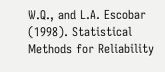W.Q., and L.A. Escobar (1998). Statistical Methods for Reliability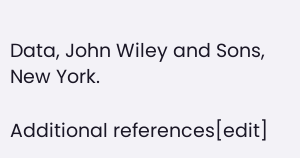Data, John Wiley and Sons, New York.

Additional references[edit]